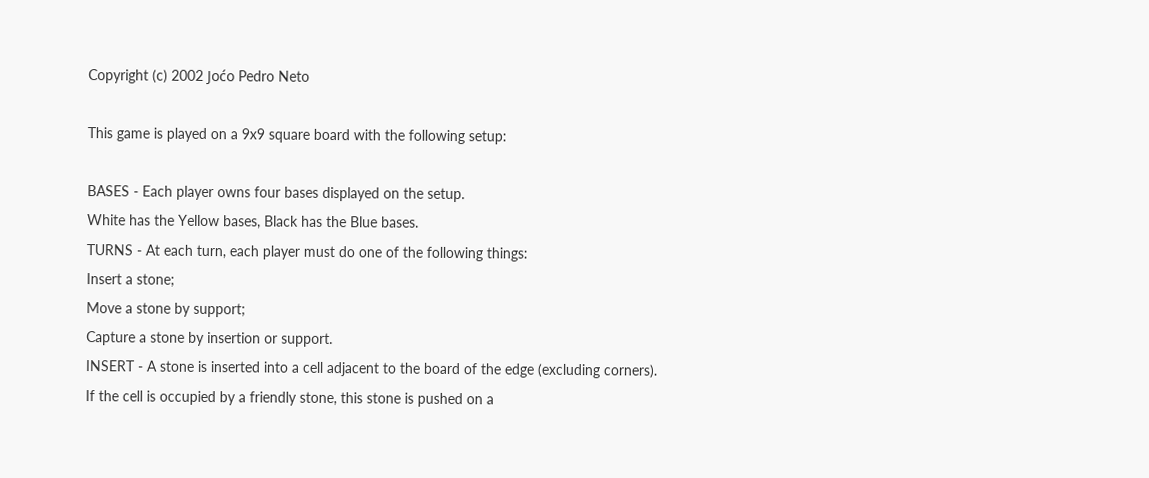Copyright (c) 2002 Joćo Pedro Neto

This game is played on a 9x9 square board with the following setup:

BASES - Each player owns four bases displayed on the setup.
White has the Yellow bases, Black has the Blue bases.
TURNS - At each turn, each player must do one of the following things:
Insert a stone;
Move a stone by support;
Capture a stone by insertion or support.
INSERT - A stone is inserted into a cell adjacent to the board of the edge (excluding corners).
If the cell is occupied by a friendly stone, this stone is pushed on a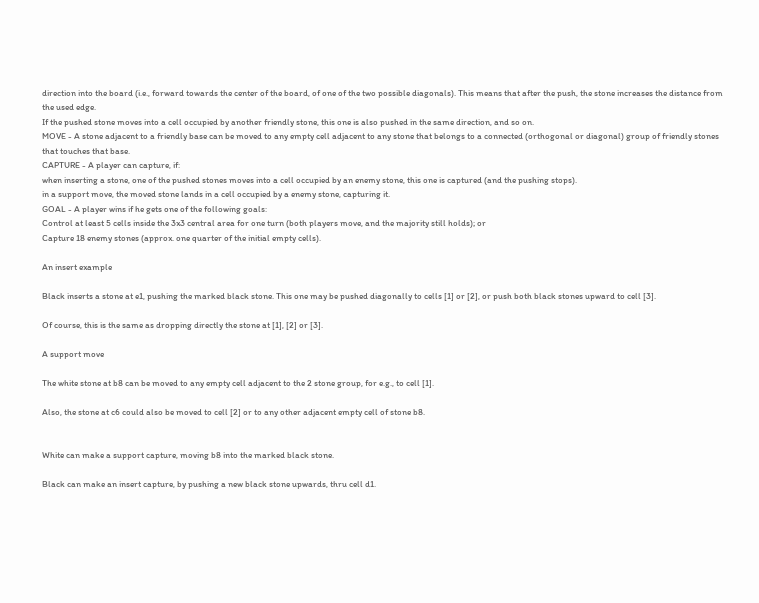direction into the board (i.e., forward towards the center of the board, of one of the two possible diagonals). This means that after the push, the stone increases the distance from the used edge.
If the pushed stone moves into a cell occupied by another friendly stone, this one is also pushed in the same direction, and so on.
MOVE - A stone adjacent to a friendly base can be moved to any empty cell adjacent to any stone that belongs to a connected (orthogonal or diagonal) group of friendly stones that touches that base.
CAPTURE - A player can capture, if:
when inserting a stone, one of the pushed stones moves into a cell occupied by an enemy stone, this one is captured (and the pushing stops).
in a support move, the moved stone lands in a cell occupied by a enemy stone, capturing it.
GOAL - A player wins if he gets one of the following goals:
Control at least 5 cells inside the 3x3 central area for one turn (both players move, and the majority still holds); or
Capture 18 enemy stones (approx. one quarter of the initial empty cells).

An insert example

Black inserts a stone at e1, pushing the marked black stone. This one may be pushed diagonally to cells [1] or [2], or push both black stones upward to cell [3].

Of course, this is the same as dropping directly the stone at [1], [2] or [3].

A support move

The white stone at b8 can be moved to any empty cell adjacent to the 2 stone group, for e.g., to cell [1].

Also, the stone at c6 could also be moved to cell [2] or to any other adjacent empty cell of stone b8.


White can make a support capture, moving b8 into the marked black stone.

Black can make an insert capture, by pushing a new black stone upwards, thru cell d1.